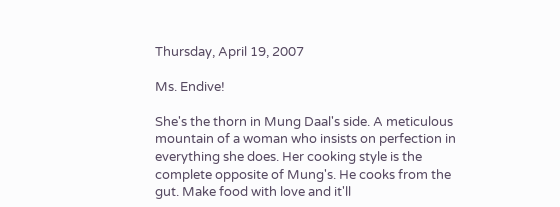Thursday, April 19, 2007

Ms. Endive!

She's the thorn in Mung Daal's side. A meticulous mountain of a woman who insists on perfection in everything she does. Her cooking style is the complete opposite of Mung's. He cooks from the gut. Make food with love and it'll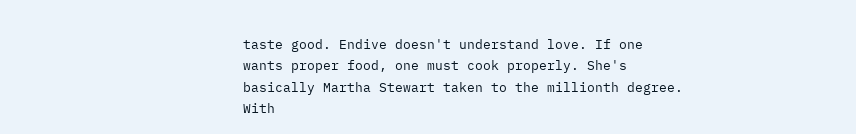taste good. Endive doesn't understand love. If one wants proper food, one must cook properly. She's basically Martha Stewart taken to the millionth degree. With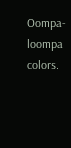Oompa-loompa colors.